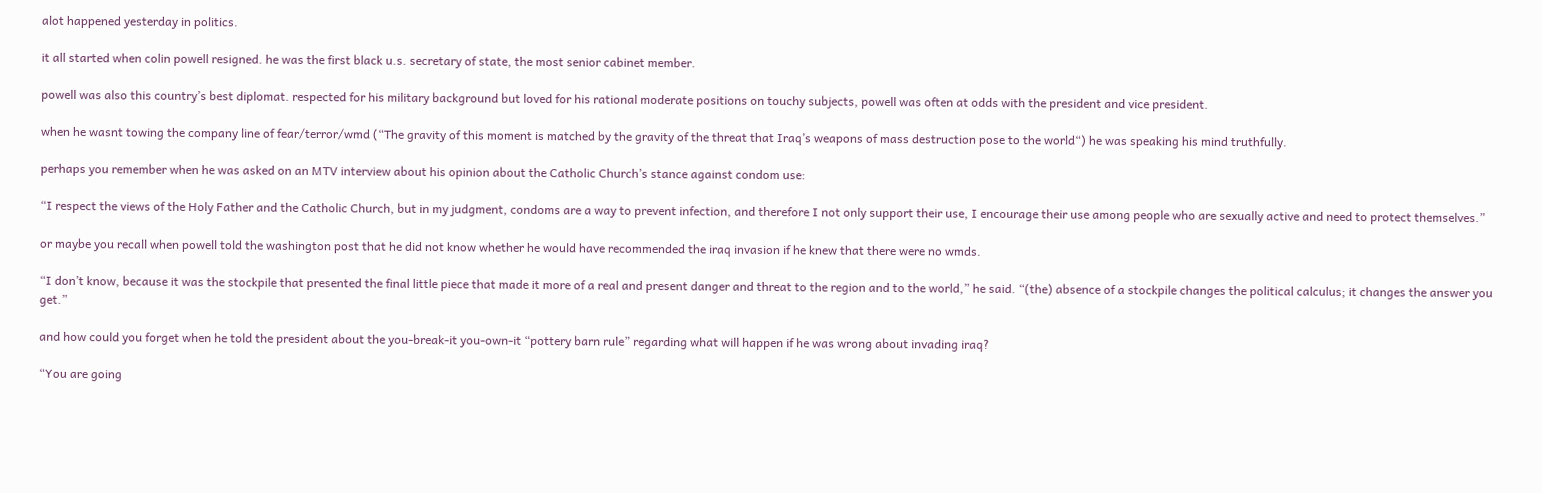alot happened yesterday in politics.

it all started when colin powell resigned. he was the first black u.s. secretary of state, the most senior cabinet member.

powell was also this country’s best diplomat. respected for his military background but loved for his rational moderate positions on touchy subjects, powell was often at odds with the president and vice president.

when he wasnt towing the company line of fear/terror/wmd (“The gravity of this moment is matched by the gravity of the threat that Iraq’s weapons of mass destruction pose to the world“) he was speaking his mind truthfully.

perhaps you remember when he was asked on an MTV interview about his opinion about the Catholic Church’s stance against condom use:

“I respect the views of the Holy Father and the Catholic Church, but in my judgment, condoms are a way to prevent infection, and therefore I not only support their use, I encourage their use among people who are sexually active and need to protect themselves.”

or maybe you recall when powell told the washington post that he did not know whether he would have recommended the iraq invasion if he knew that there were no wmds.

“I don’t know, because it was the stockpile that presented the final little piece that made it more of a real and present danger and threat to the region and to the world,” he said. “(the) absence of a stockpile changes the political calculus; it changes the answer you get.”

and how could you forget when he told the president about the you-break-it you-own-it “pottery barn rule” regarding what will happen if he was wrong about invading iraq?

“You are going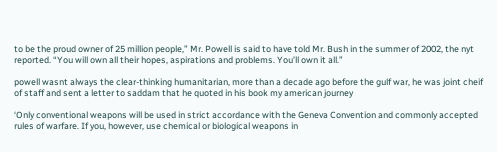to be the proud owner of 25 million people,” Mr. Powell is said to have told Mr. Bush in the summer of 2002, the nyt reported. “You will own all their hopes, aspirations and problems. You’ll own it all.”

powell wasnt always the clear-thinking humanitarian, more than a decade ago before the gulf war, he was joint cheif of staff and sent a letter to saddam that he quoted in his book my american journey

‘Only conventional weapons will be used in strict accordance with the Geneva Convention and commonly accepted rules of warfare. If you, however, use chemical or biological weapons in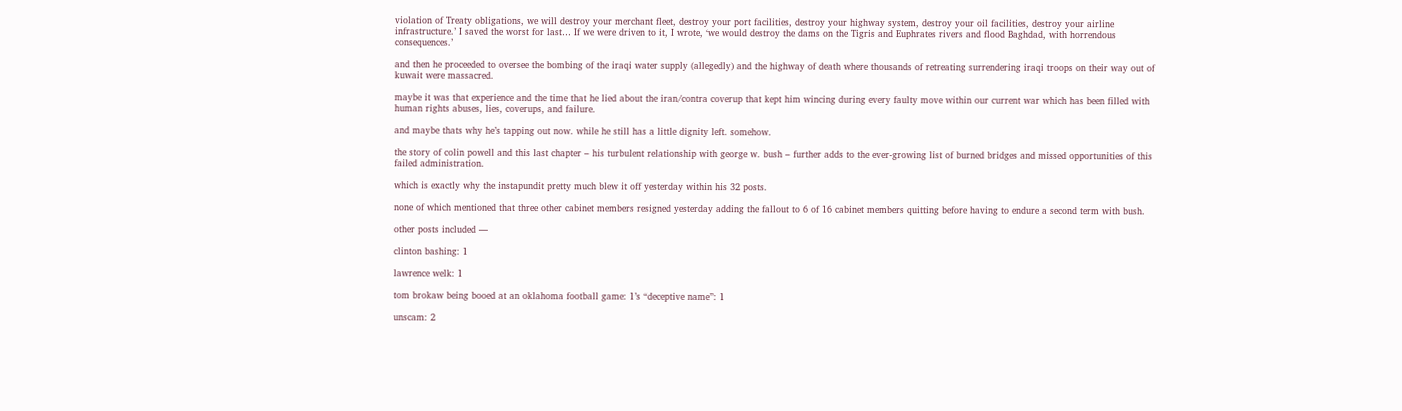violation of Treaty obligations, we will destroy your merchant fleet, destroy your port facilities, destroy your highway system, destroy your oil facilities, destroy your airline infrastructure.’ I saved the worst for last… If we were driven to it, I wrote, ‘we would destroy the dams on the Tigris and Euphrates rivers and flood Baghdad, with horrendous consequences.’

and then he proceeded to oversee the bombing of the iraqi water supply (allegedly) and the highway of death where thousands of retreating surrendering iraqi troops on their way out of kuwait were massacred.

maybe it was that experience and the time that he lied about the iran/contra coverup that kept him wincing during every faulty move within our current war which has been filled with human rights abuses, lies, coverups, and failure.

and maybe thats why he’s tapping out now. while he still has a little dignity left. somehow.

the story of colin powell and this last chapter – his turbulent relationship with george w. bush – further adds to the ever-growing list of burned bridges and missed opportunities of this failed administration.

which is exactly why the instapundit pretty much blew it off yesterday within his 32 posts.

none of which mentioned that three other cabinet members resigned yesterday adding the fallout to 6 of 16 cabinet members quitting before having to endure a second term with bush.

other posts included —

clinton bashing: 1

lawrence welk: 1

tom brokaw being booed at an oklahoma football game: 1’s “deceptive name”: 1

unscam: 2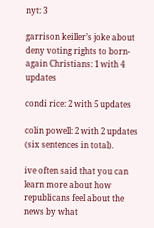nyt: 3

garrison keiller’s joke about deny voting rights to born-again Christians: 1 with 4 updates

condi rice: 2 with 5 updates

colin powell: 2 with 2 updates (six sentences in total).

ive often said that you can learn more about how republicans feel about the news by what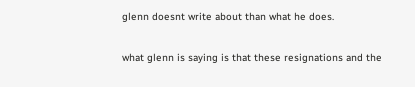glenn doesnt write about than what he does.

what glenn is saying is that these resignations and the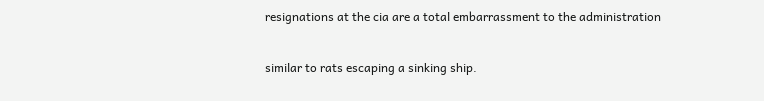resignations at the cia are a total embarrassment to the administration

similar to rats escaping a sinking ship.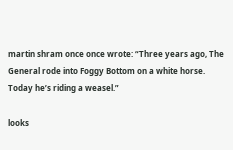martin shram once once wrote: “Three years ago, The General rode into Foggy Bottom on a white horse. Today he’s riding a weasel.”

looks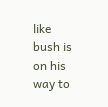like bush is on his way to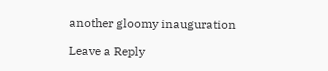another gloomy inauguration

Leave a Reply